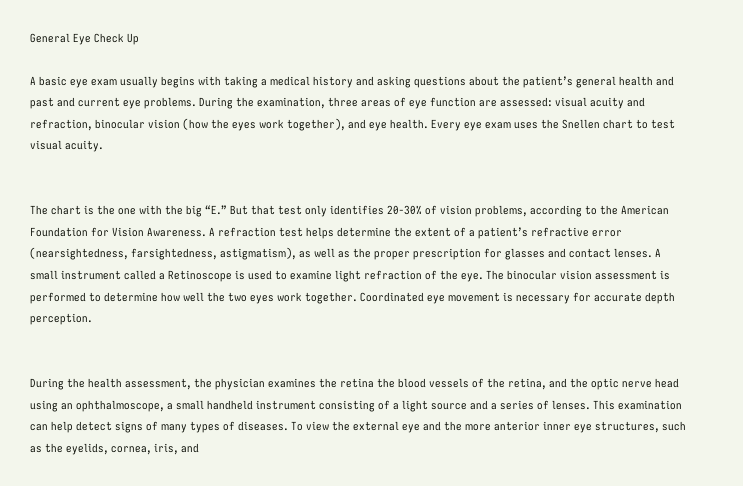General Eye Check Up

A basic eye exam usually begins with taking a medical history and asking questions about the patient’s general health and past and current eye problems. During the examination, three areas of eye function are assessed: visual acuity and refraction, binocular vision (how the eyes work together), and eye health. Every eye exam uses the Snellen chart to test visual acuity.


The chart is the one with the big “E.” But that test only identifies 20-30% of vision problems, according to the American Foundation for Vision Awareness. A refraction test helps determine the extent of a patient’s refractive error (nearsightedness, farsightedness, astigmatism), as well as the proper prescription for glasses and contact lenses. A small instrument called a Retinoscope is used to examine light refraction of the eye. The binocular vision assessment is performed to determine how well the two eyes work together. Coordinated eye movement is necessary for accurate depth perception.


During the health assessment, the physician examines the retina the blood vessels of the retina, and the optic nerve head using an ophthalmoscope, a small handheld instrument consisting of a light source and a series of lenses. This examination can help detect signs of many types of diseases. To view the external eye and the more anterior inner eye structures, such as the eyelids, cornea, iris, and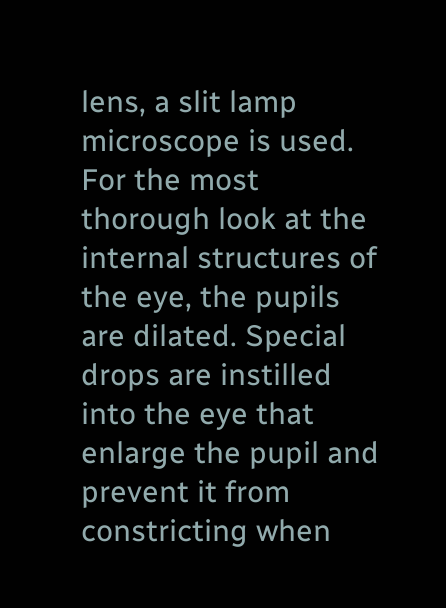lens, a slit lamp microscope is used. For the most thorough look at the internal structures of the eye, the pupils are dilated. Special drops are instilled into the eye that enlarge the pupil and prevent it from constricting when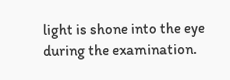light is shone into the eye during the examination.